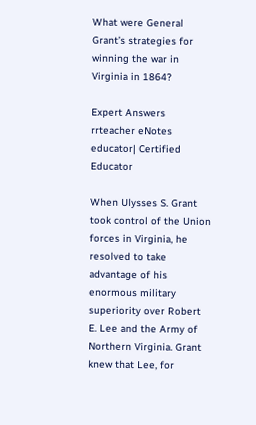What were General Grant’s strategies for winning the war in Virginia in 1864?

Expert Answers
rrteacher eNotes educator| Certified Educator

When Ulysses S. Grant took control of the Union forces in Virginia, he resolved to take advantage of his enormous military superiority over Robert E. Lee and the Army of Northern Virginia. Grant knew that Lee, for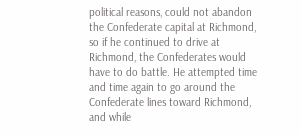political reasons, could not abandon the Confederate capital at Richmond, so if he continued to drive at Richmond, the Confederates would have to do battle. He attempted time and time again to go around the Confederate lines toward Richmond, and while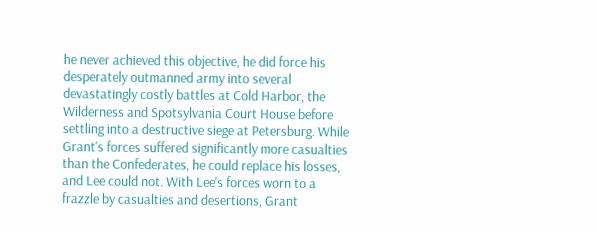he never achieved this objective, he did force his desperately outmanned army into several devastatingly costly battles at Cold Harbor, the Wilderness and Spotsylvania Court House before settling into a destructive siege at Petersburg. While Grant's forces suffered significantly more casualties than the Confederates, he could replace his losses, and Lee could not. With Lee's forces worn to a frazzle by casualties and desertions, Grant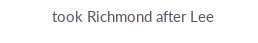took Richmond after Lee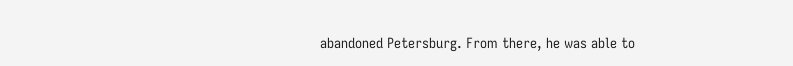abandoned Petersburg. From there, he was able to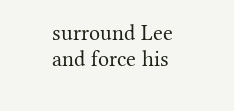surround Lee and force his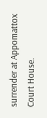surrender at Appomattox Court House.